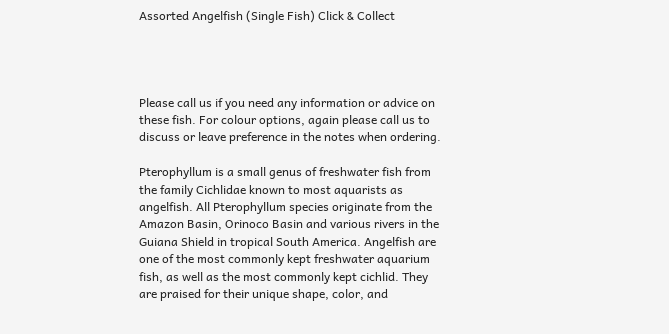Assorted Angelfish (Single Fish) Click & Collect




Please call us if you need any information or advice on these fish. For colour options, again please call us to discuss or leave preference in the notes when ordering.

Pterophyllum is a small genus of freshwater fish from the family Cichlidae known to most aquarists as angelfish. All Pterophyllum species originate from the Amazon Basin, Orinoco Basin and various rivers in the Guiana Shield in tropical South America. Angelfish are one of the most commonly kept freshwater aquarium fish, as well as the most commonly kept cichlid. They are praised for their unique shape, color, and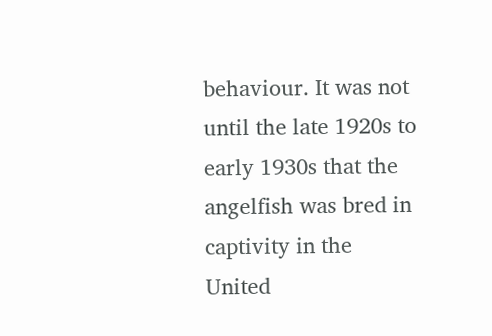behaviour. It was not until the late 1920s to early 1930s that the angelfish was bred in captivity in the United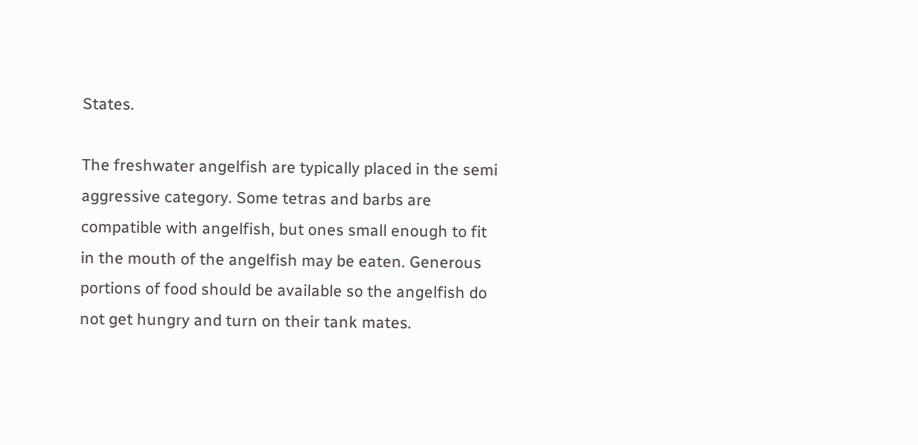States.

The freshwater angelfish are typically placed in the semi aggressive category. Some tetras and barbs are compatible with angelfish, but ones small enough to fit in the mouth of the angelfish may be eaten. Generous portions of food should be available so the angelfish do not get hungry and turn on their tank mates.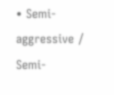• Semi-aggressive / Semi-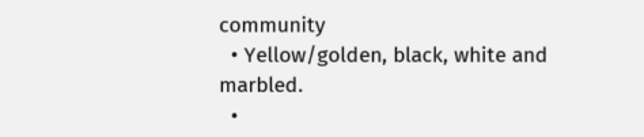community
  • Yellow/golden, black, white and marbled.
  •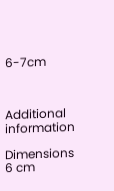6-7cm



Additional information

Dimensions 6 cm